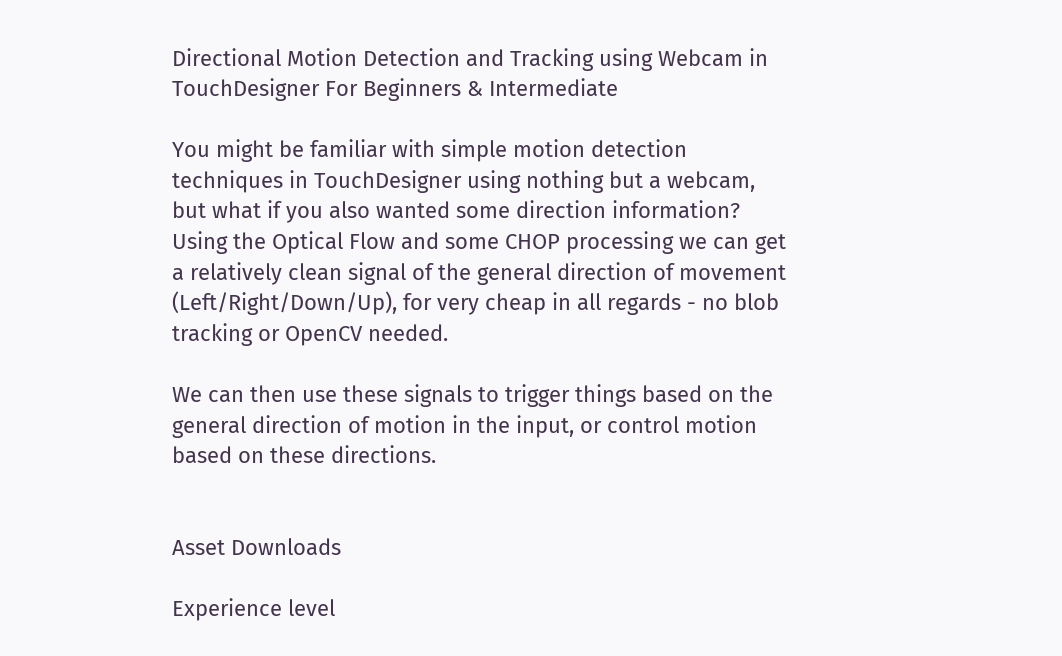Directional Motion Detection and Tracking using Webcam in TouchDesigner For Beginners & Intermediate

You might be familiar with simple motion detection techniques in TouchDesigner using nothing but a webcam, but what if you also wanted some direction information? Using the Optical Flow and some CHOP processing we can get a relatively clean signal of the general direction of movement (Left/Right/Down/Up), for very cheap in all regards - no blob tracking or OpenCV needed.

We can then use these signals to trigger things based on the general direction of motion in the input, or control motion based on these directions.


Asset Downloads

Experience level